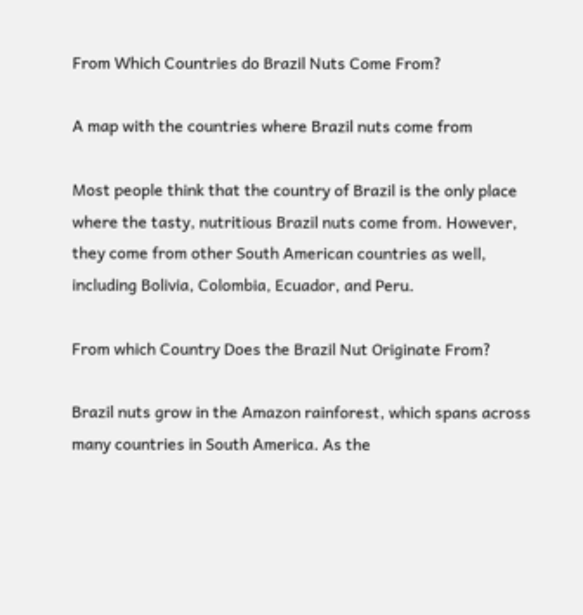From Which Countries do Brazil Nuts Come From?

A map with the countries where Brazil nuts come from

Most people think that the country of Brazil is the only place where the tasty, nutritious Brazil nuts come from. However, they come from other South American countries as well, including Bolivia, Colombia, Ecuador, and Peru.

From which Country Does the Brazil Nut Originate From?

Brazil nuts grow in the Amazon rainforest, which spans across many countries in South America. As the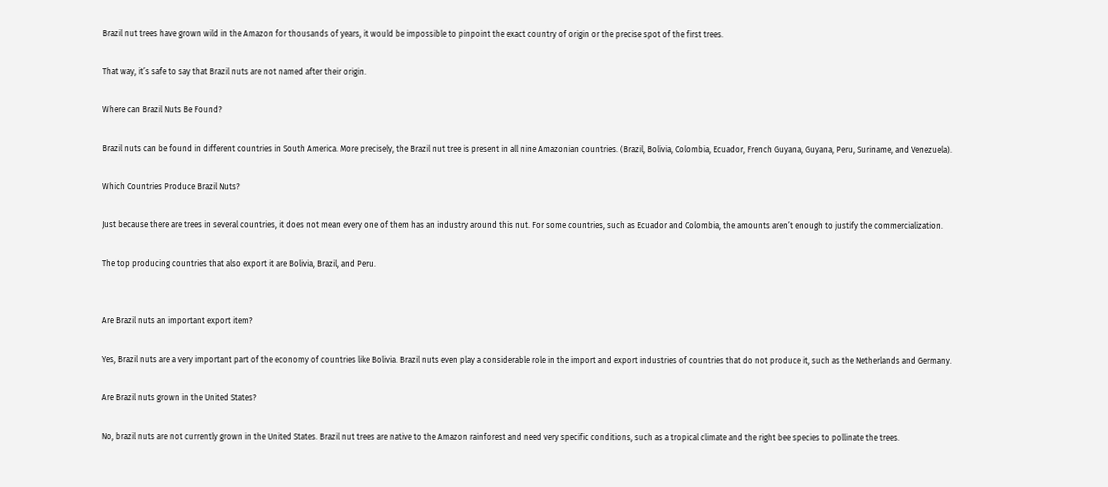Brazil nut trees have grown wild in the Amazon for thousands of years, it would be impossible to pinpoint the exact country of origin or the precise spot of the first trees.

That way, it’s safe to say that Brazil nuts are not named after their origin.

Where can Brazil Nuts Be Found?

Brazil nuts can be found in different countries in South America. More precisely, the Brazil nut tree is present in all nine Amazonian countries. (Brazil, Bolivia, Colombia, Ecuador, French Guyana, Guyana, Peru, Suriname, and Venezuela).

Which Countries Produce Brazil Nuts?

Just because there are trees in several countries, it does not mean every one of them has an industry around this nut. For some countries, such as Ecuador and Colombia, the amounts aren’t enough to justify the commercialization.

The top producing countries that also export it are Bolivia, Brazil, and Peru.


Are Brazil nuts an important export item?

Yes, Brazil nuts are a very important part of the economy of countries like Bolivia. Brazil nuts even play a considerable role in the import and export industries of countries that do not produce it, such as the Netherlands and Germany.

Are Brazil nuts grown in the United States?

No, brazil nuts are not currently grown in the United States. Brazil nut trees are native to the Amazon rainforest and need very specific conditions, such as a tropical climate and the right bee species to pollinate the trees.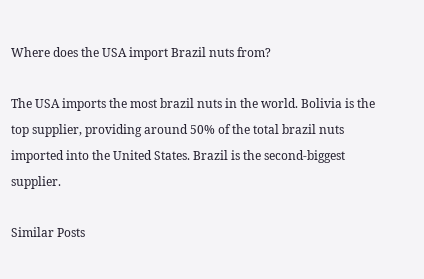Where does the USA import Brazil nuts from?

The USA imports the most brazil nuts in the world. Bolivia is the top supplier, providing around 50% of the total brazil nuts imported into the United States. Brazil is the second-biggest supplier.

Similar Posts